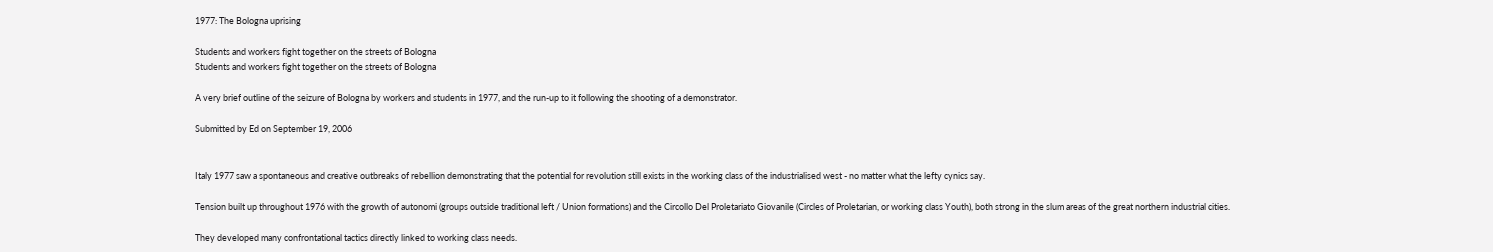1977: The Bologna uprising

Students and workers fight together on the streets of Bologna
Students and workers fight together on the streets of Bologna

A very brief outline of the seizure of Bologna by workers and students in 1977, and the run-up to it following the shooting of a demonstrator.

Submitted by Ed on September 19, 2006


Italy 1977 saw a spontaneous and creative outbreaks of rebellion demonstrating that the potential for revolution still exists in the working class of the industrialised west - no matter what the lefty cynics say.

Tension built up throughout 1976 with the growth of autonomi (groups outside traditional left / Union formations) and the Circollo Del Proletariato Giovanile (Circles of Proletarian, or working class Youth), both strong in the slum areas of the great northern industrial cities.

They developed many confrontational tactics directly linked to working class needs.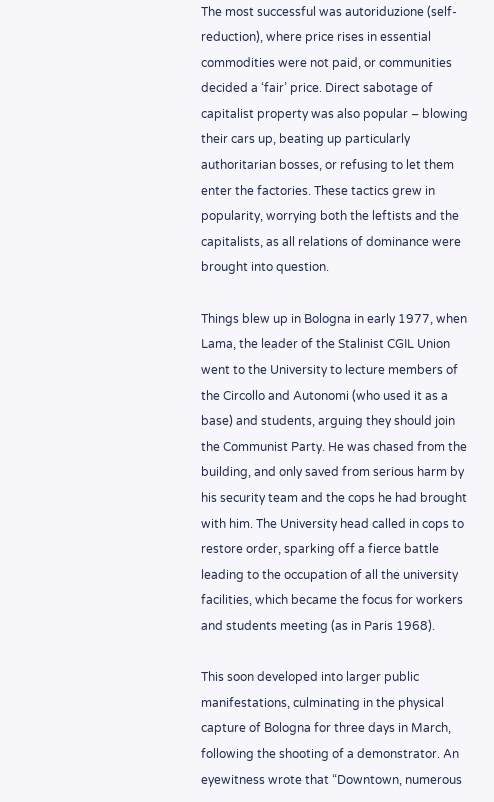The most successful was autoriduzione (self-reduction), where price rises in essential commodities were not paid, or communities decided a ‘fair’ price. Direct sabotage of capitalist property was also popular – blowing their cars up, beating up particularly authoritarian bosses, or refusing to let them enter the factories. These tactics grew in popularity, worrying both the leftists and the capitalists, as all relations of dominance were brought into question.

Things blew up in Bologna in early 1977, when Lama, the leader of the Stalinist CGIL Union went to the University to lecture members of the Circollo and Autonomi (who used it as a base) and students, arguing they should join the Communist Party. He was chased from the building, and only saved from serious harm by his security team and the cops he had brought with him. The University head called in cops to restore order, sparking off a fierce battle leading to the occupation of all the university facilities, which became the focus for workers and students meeting (as in Paris 1968).

This soon developed into larger public manifestations, culminating in the physical capture of Bologna for three days in March, following the shooting of a demonstrator. An eyewitness wrote that “Downtown, numerous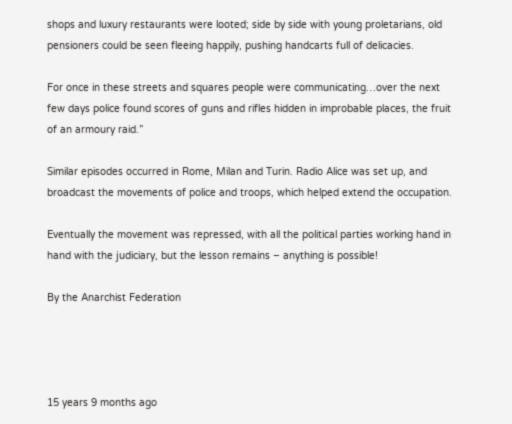shops and luxury restaurants were looted; side by side with young proletarians, old pensioners could be seen fleeing happily, pushing handcarts full of delicacies.

For once in these streets and squares people were communicating…over the next few days police found scores of guns and rifles hidden in improbable places, the fruit of an armoury raid.”

Similar episodes occurred in Rome, Milan and Turin. Radio Alice was set up, and broadcast the movements of police and troops, which helped extend the occupation.

Eventually the movement was repressed, with all the political parties working hand in hand with the judiciary, but the lesson remains – anything is possible!

By the Anarchist Federation




15 years 9 months ago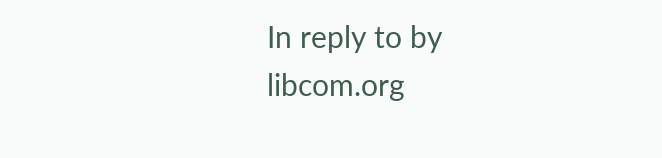In reply to by libcom.org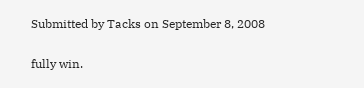Submitted by Tacks on September 8, 2008

fully win.